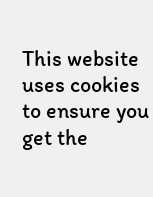This website uses cookies to ensure you get the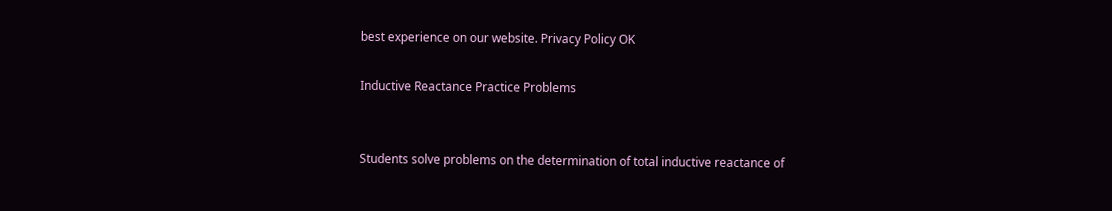best experience on our website. Privacy Policy OK

Inductive Reactance Practice Problems


Students solve problems on the determination of total inductive reactance of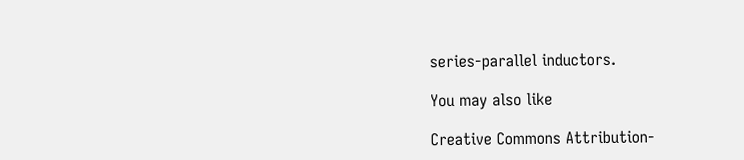series-parallel inductors.

You may also like

Creative Commons Attribution-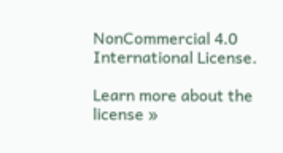NonCommercial 4.0 International License.

Learn more about the license »